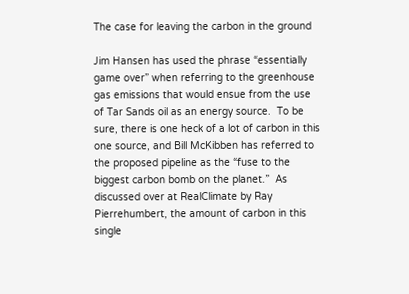The case for leaving the carbon in the ground

Jim Hansen has used the phrase “essentially game over” when referring to the greenhouse gas emissions that would ensue from the use of Tar Sands oil as an energy source.  To be sure, there is one heck of a lot of carbon in this one source, and Bill McKibben has referred to the proposed pipeline as the “fuse to the biggest carbon bomb on the planet.”  As discussed over at RealClimate by Ray Pierrehumbert, the amount of carbon in this single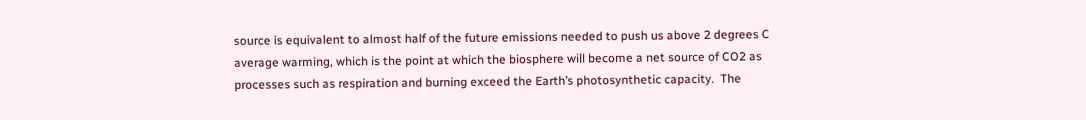source is equivalent to almost half of the future emissions needed to push us above 2 degrees C average warming, which is the point at which the biosphere will become a net source of CO2 as processes such as respiration and burning exceed the Earth’s photosynthetic capacity.  The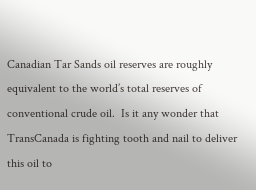Canadian Tar Sands oil reserves are roughly equivalent to the world’s total reserves of conventional crude oil.  Is it any wonder that TransCanada is fighting tooth and nail to deliver this oil to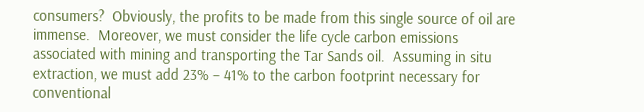consumers?  Obviously, the profits to be made from this single source of oil are immense.  Moreover, we must consider the life cycle carbon emissions associated with mining and transporting the Tar Sands oil.  Assuming in situ extraction, we must add 23% – 41% to the carbon footprint necessary for conventional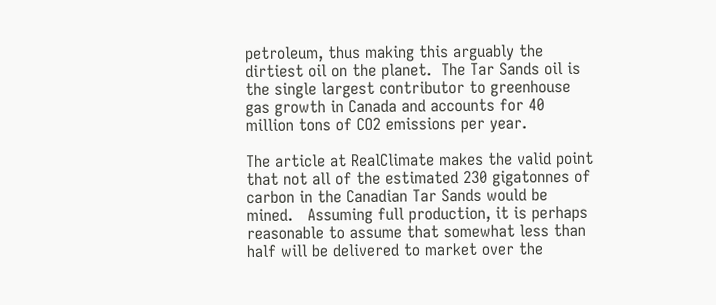petroleum, thus making this arguably the dirtiest oil on the planet.  The Tar Sands oil is the single largest contributor to greenhouse gas growth in Canada and accounts for 40 million tons of CO2 emissions per year.

The article at RealClimate makes the valid point that not all of the estimated 230 gigatonnes of carbon in the Canadian Tar Sands would be mined.   Assuming full production, it is perhaps reasonable to assume that somewhat less than half will be delivered to market over the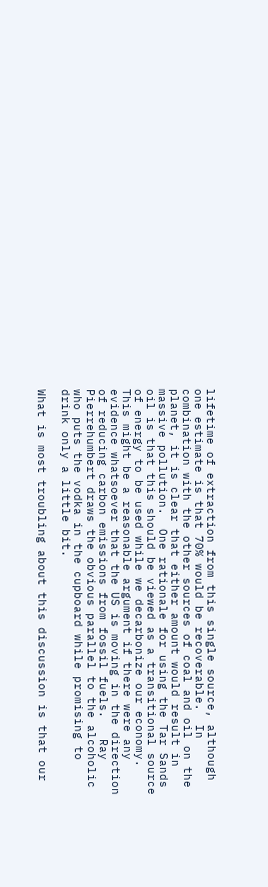lifetime of extraction from this single source, although one estimate is that 70% would be recoverable.  In combination with the other sources of coal and oil on the planet, it is clear that either amount would result in massive pollution.  One rationale for using the Tar Sands oil is that this should be viewed as a transitional source of energy to be used while we decarbonize our economy.  This might be a reasonable argument if there were any evidence whatsoever that the US is moving in the direction of reducing carbon emissions from fossil fuels.   Ray Pierrehumbert draws the obvious parallel to the alcoholic who puts the vodka in the cupboard while promising to drink only a little bit.

What is most troubling about this discussion is that our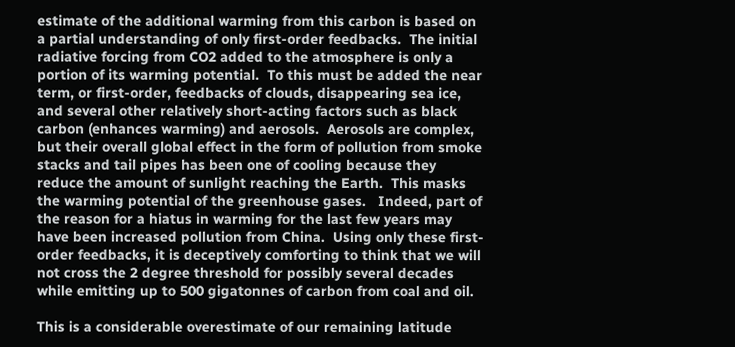estimate of the additional warming from this carbon is based on a partial understanding of only first-order feedbacks.  The initial radiative forcing from CO2 added to the atmosphere is only a portion of its warming potential.  To this must be added the near term, or first-order, feedbacks of clouds, disappearing sea ice, and several other relatively short-acting factors such as black carbon (enhances warming) and aerosols.  Aerosols are complex, but their overall global effect in the form of pollution from smoke stacks and tail pipes has been one of cooling because they reduce the amount of sunlight reaching the Earth.  This masks the warming potential of the greenhouse gases.   Indeed, part of the reason for a hiatus in warming for the last few years may have been increased pollution from China.  Using only these first-order feedbacks, it is deceptively comforting to think that we will not cross the 2 degree threshold for possibly several decades while emitting up to 500 gigatonnes of carbon from coal and oil.

This is a considerable overestimate of our remaining latitude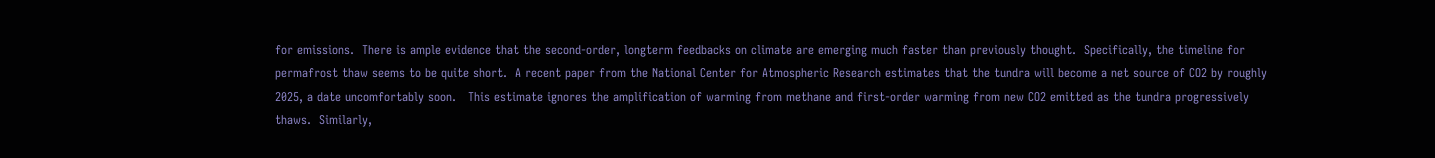for emissions.  There is ample evidence that the second-order, longterm feedbacks on climate are emerging much faster than previously thought.  Specifically, the timeline for permafrost thaw seems to be quite short.  A recent paper from the National Center for Atmospheric Research estimates that the tundra will become a net source of CO2 by roughly 2025, a date uncomfortably soon.   This estimate ignores the amplification of warming from methane and first-order warming from new CO2 emitted as the tundra progressively thaws.  Similarly,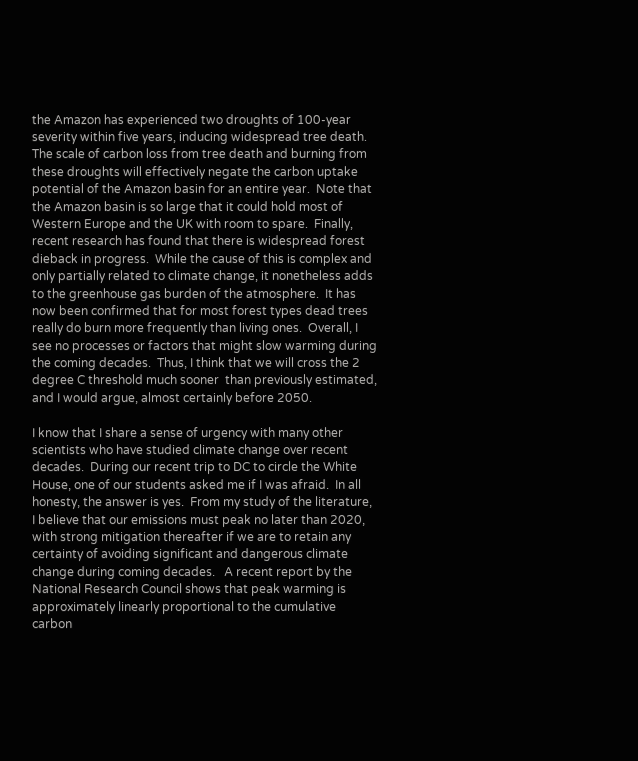the Amazon has experienced two droughts of 100-year severity within five years, inducing widespread tree death.  The scale of carbon loss from tree death and burning from these droughts will effectively negate the carbon uptake potential of the Amazon basin for an entire year.  Note that the Amazon basin is so large that it could hold most of Western Europe and the UK with room to spare.  Finally, recent research has found that there is widespread forest dieback in progress.  While the cause of this is complex and only partially related to climate change, it nonetheless adds to the greenhouse gas burden of the atmosphere.  It has now been confirmed that for most forest types dead trees really do burn more frequently than living ones.  Overall, I see no processes or factors that might slow warming during the coming decades.  Thus, I think that we will cross the 2 degree C threshold much sooner  than previously estimated, and I would argue, almost certainly before 2050.

I know that I share a sense of urgency with many other scientists who have studied climate change over recent decades.  During our recent trip to DC to circle the White House, one of our students asked me if I was afraid.  In all honesty, the answer is yes.  From my study of the literature, I believe that our emissions must peak no later than 2020, with strong mitigation thereafter if we are to retain any certainty of avoiding significant and dangerous climate change during coming decades.   A recent report by the National Research Council shows that peak warming is approximately linearly proportional to the cumulative carbon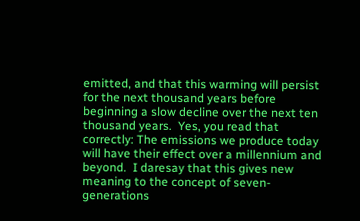emitted, and that this warming will persist for the next thousand years before beginning a slow decline over the next ten thousand years.  Yes, you read that correctly: The emissions we produce today will have their effect over a millennium and beyond.  I daresay that this gives new meaning to the concept of seven-generations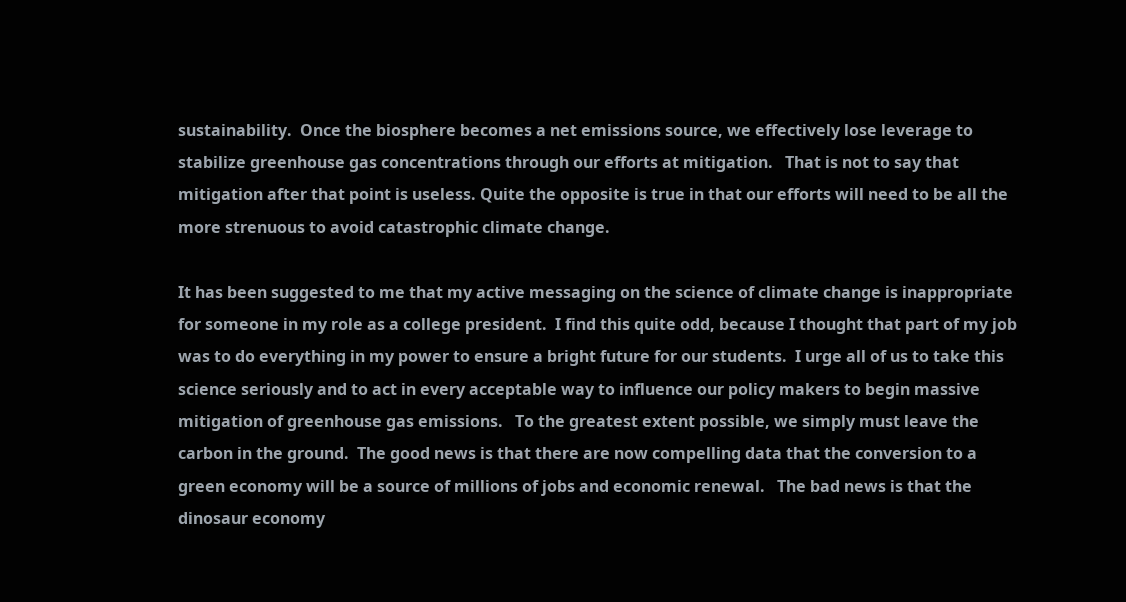sustainability.  Once the biosphere becomes a net emissions source, we effectively lose leverage to stabilize greenhouse gas concentrations through our efforts at mitigation.   That is not to say that mitigation after that point is useless. Quite the opposite is true in that our efforts will need to be all the more strenuous to avoid catastrophic climate change.

It has been suggested to me that my active messaging on the science of climate change is inappropriate for someone in my role as a college president.  I find this quite odd, because I thought that part of my job was to do everything in my power to ensure a bright future for our students.  I urge all of us to take this science seriously and to act in every acceptable way to influence our policy makers to begin massive mitigation of greenhouse gas emissions.   To the greatest extent possible, we simply must leave the carbon in the ground.  The good news is that there are now compelling data that the conversion to a green economy will be a source of millions of jobs and economic renewal.   The bad news is that the dinosaur economy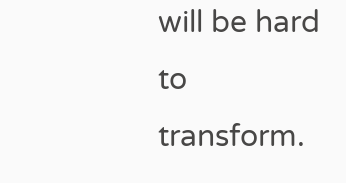will be hard to transform.